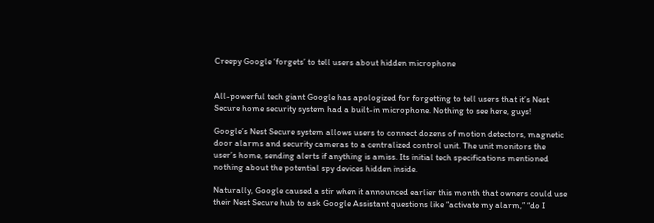Creepy Google ‘forgets’ to tell users about hidden microphone


All-powerful tech giant Google has apologized for forgetting to tell users that it’s Nest Secure home security system had a built-in microphone. Nothing to see here, guys!

Google’s Nest Secure system allows users to connect dozens of motion detectors, magnetic door alarms and security cameras to a centralized control unit. The unit monitors the user’s home, sending alerts if anything is amiss. Its initial tech specifications mentioned nothing about the potential spy devices hidden inside.

Naturally, Google caused a stir when it announced earlier this month that owners could use their Nest Secure hub to ask Google Assistant questions like “activate my alarm,” “do I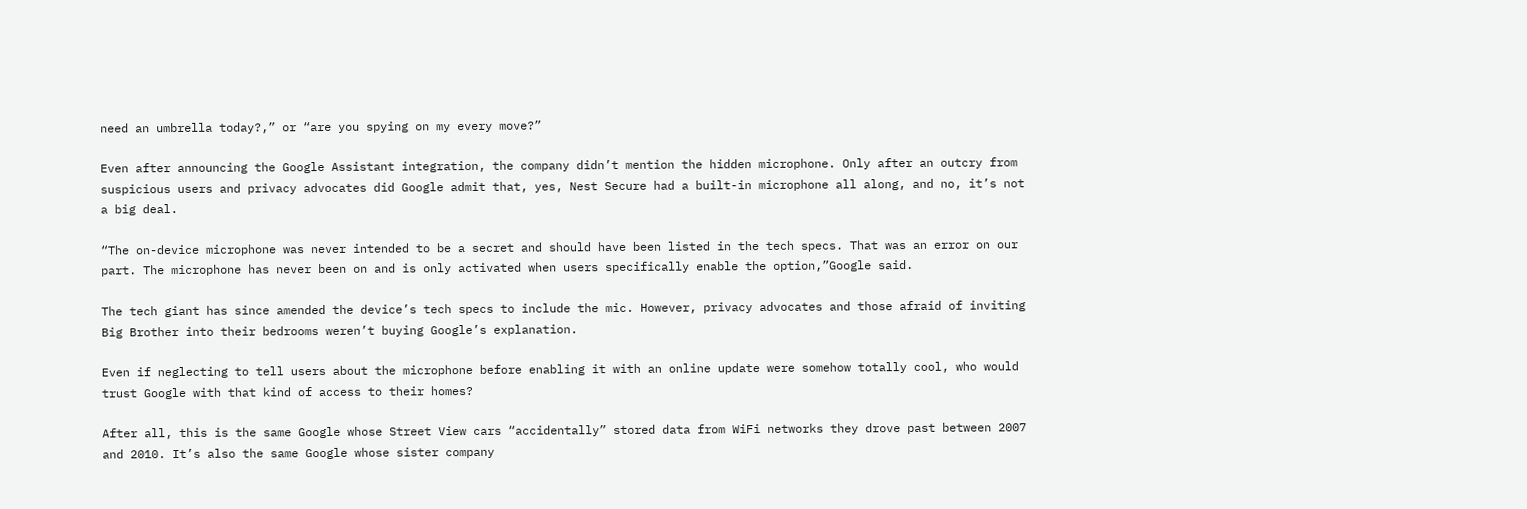need an umbrella today?,” or “are you spying on my every move?”

Even after announcing the Google Assistant integration, the company didn’t mention the hidden microphone. Only after an outcry from suspicious users and privacy advocates did Google admit that, yes, Nest Secure had a built-in microphone all along, and no, it’s not a big deal.

“The on-device microphone was never intended to be a secret and should have been listed in the tech specs. That was an error on our part. The microphone has never been on and is only activated when users specifically enable the option,”Google said.

The tech giant has since amended the device’s tech specs to include the mic. However, privacy advocates and those afraid of inviting Big Brother into their bedrooms weren’t buying Google’s explanation.

Even if neglecting to tell users about the microphone before enabling it with an online update were somehow totally cool, who would trust Google with that kind of access to their homes?

After all, this is the same Google whose Street View cars “accidentally” stored data from WiFi networks they drove past between 2007 and 2010. It’s also the same Google whose sister company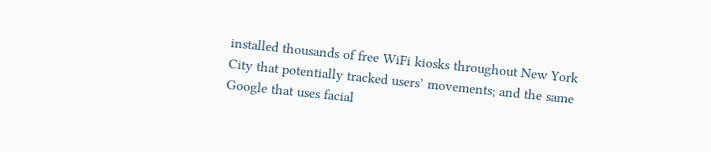installed thousands of free WiFi kiosks throughout New York City that potentially tracked users’ movements; and the same Google that uses facial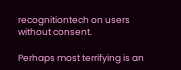recognitiontech on users without consent.

Perhaps most terrifying is an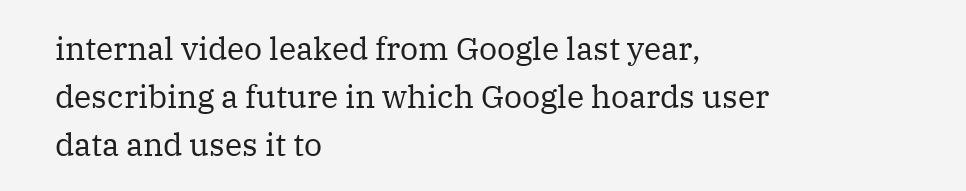internal video leaked from Google last year, describing a future in which Google hoards user data and uses it to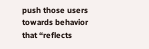push those users towards behavior that “reflects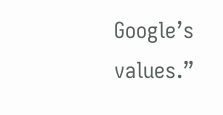Google’s values.”